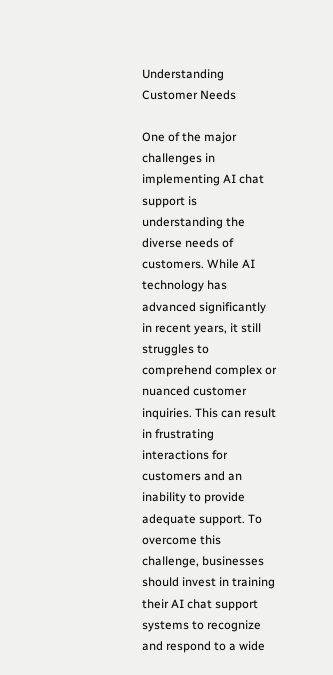Understanding Customer Needs

One of the major challenges in implementing AI chat support is understanding the diverse needs of customers. While AI technology has advanced significantly in recent years, it still struggles to comprehend complex or nuanced customer inquiries. This can result in frustrating interactions for customers and an inability to provide adequate support. To overcome this challenge, businesses should invest in training their AI chat support systems to recognize and respond to a wide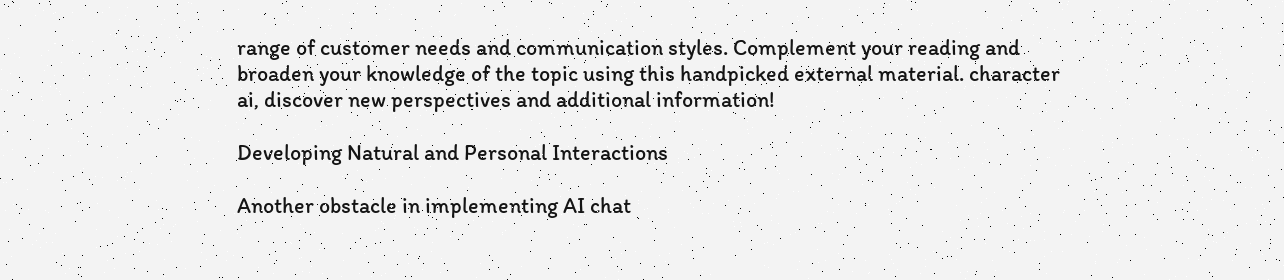range of customer needs and communication styles. Complement your reading and broaden your knowledge of the topic using this handpicked external material. character ai, discover new perspectives and additional information!

Developing Natural and Personal Interactions

Another obstacle in implementing AI chat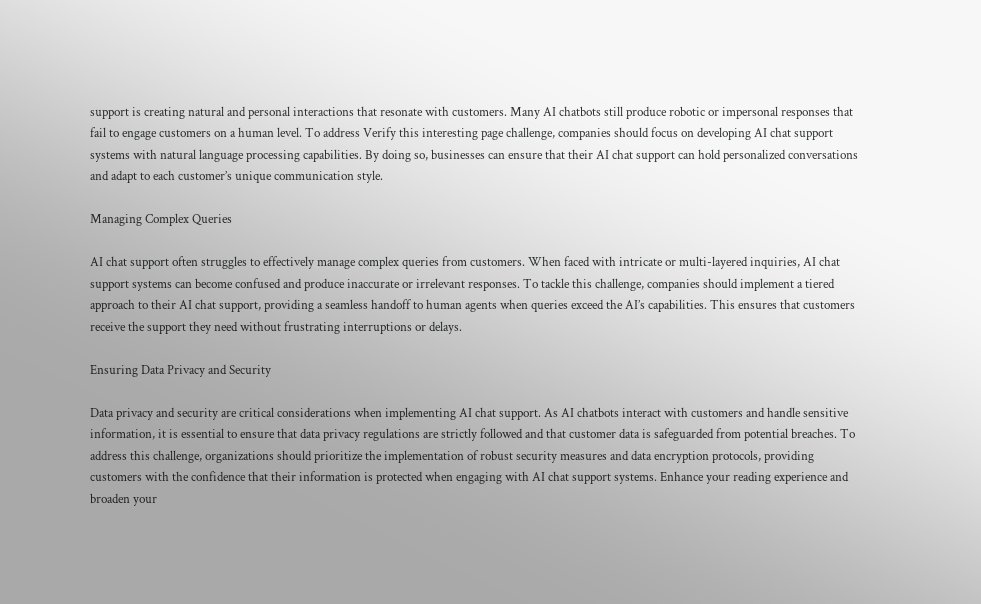support is creating natural and personal interactions that resonate with customers. Many AI chatbots still produce robotic or impersonal responses that fail to engage customers on a human level. To address Verify this interesting page challenge, companies should focus on developing AI chat support systems with natural language processing capabilities. By doing so, businesses can ensure that their AI chat support can hold personalized conversations and adapt to each customer’s unique communication style.

Managing Complex Queries

AI chat support often struggles to effectively manage complex queries from customers. When faced with intricate or multi-layered inquiries, AI chat support systems can become confused and produce inaccurate or irrelevant responses. To tackle this challenge, companies should implement a tiered approach to their AI chat support, providing a seamless handoff to human agents when queries exceed the AI’s capabilities. This ensures that customers receive the support they need without frustrating interruptions or delays.

Ensuring Data Privacy and Security

Data privacy and security are critical considerations when implementing AI chat support. As AI chatbots interact with customers and handle sensitive information, it is essential to ensure that data privacy regulations are strictly followed and that customer data is safeguarded from potential breaches. To address this challenge, organizations should prioritize the implementation of robust security measures and data encryption protocols, providing customers with the confidence that their information is protected when engaging with AI chat support systems. Enhance your reading experience and broaden your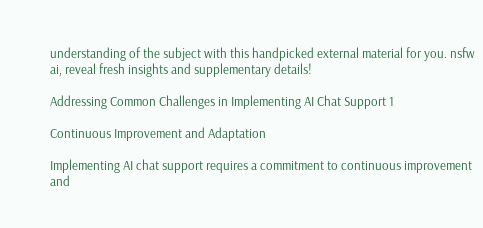understanding of the subject with this handpicked external material for you. nsfw ai, reveal fresh insights and supplementary details!

Addressing Common Challenges in Implementing AI Chat Support 1

Continuous Improvement and Adaptation

Implementing AI chat support requires a commitment to continuous improvement and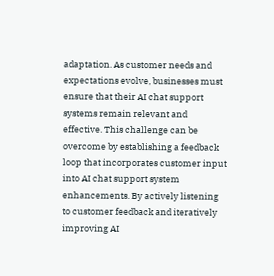adaptation. As customer needs and expectations evolve, businesses must ensure that their AI chat support systems remain relevant and effective. This challenge can be overcome by establishing a feedback loop that incorporates customer input into AI chat support system enhancements. By actively listening to customer feedback and iteratively improving AI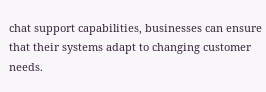chat support capabilities, businesses can ensure that their systems adapt to changing customer needs.